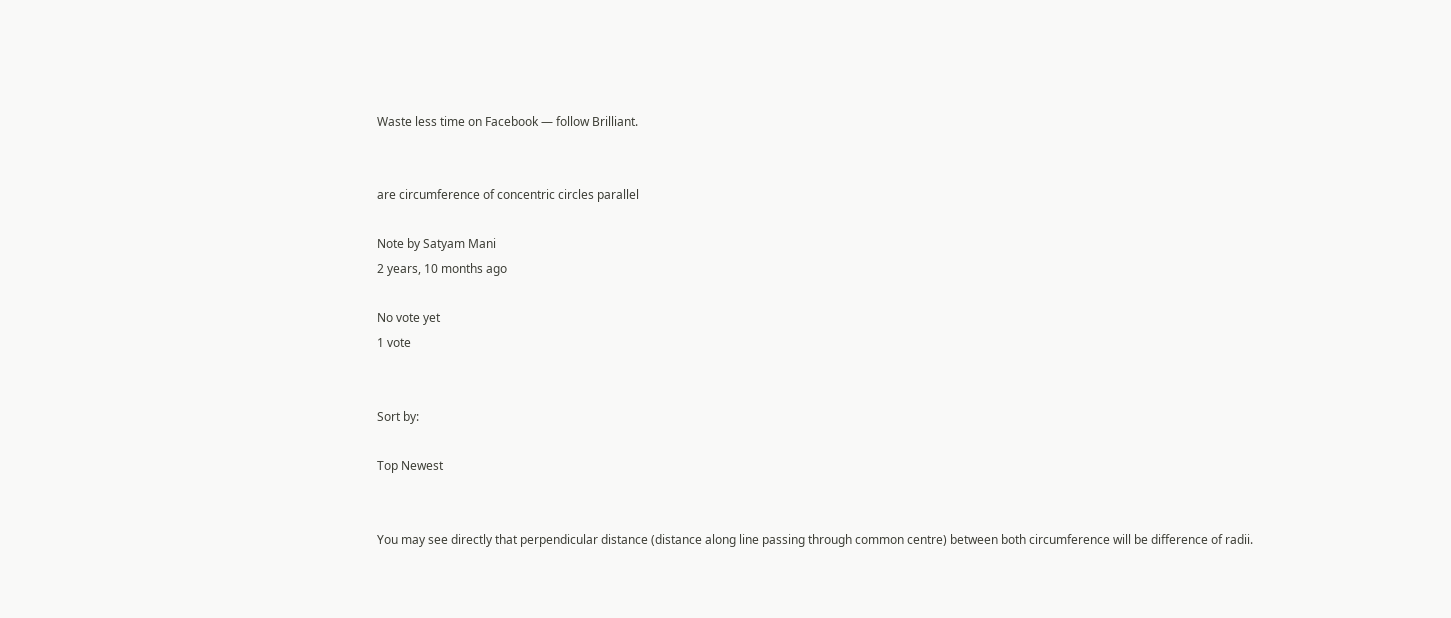Waste less time on Facebook — follow Brilliant.


are circumference of concentric circles parallel

Note by Satyam Mani
2 years, 10 months ago

No vote yet
1 vote


Sort by:

Top Newest


You may see directly that perpendicular distance (distance along line passing through common centre) between both circumference will be difference of radii.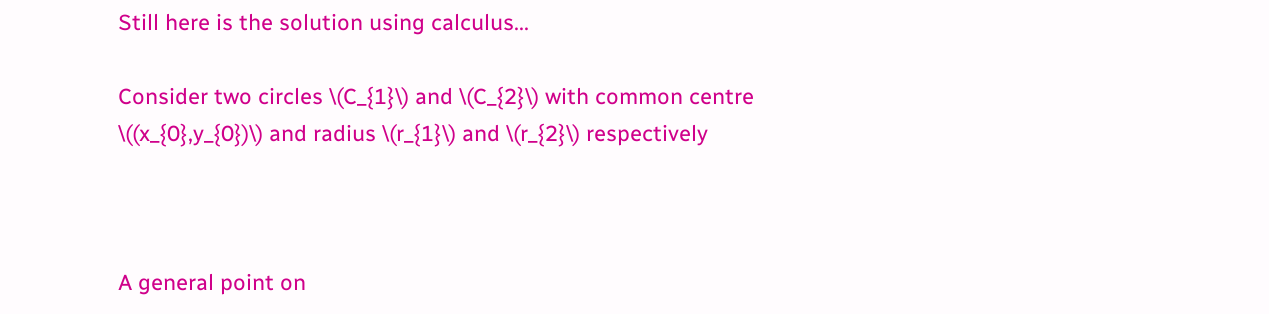Still here is the solution using calculus...

Consider two circles \(C_{1}\) and \(C_{2}\) with common centre \((x_{0},y_{0})\) and radius \(r_{1}\) and \(r_{2}\) respectively



A general point on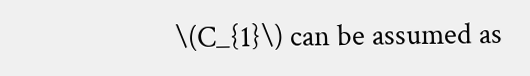\(C_{1}\) can be assumed as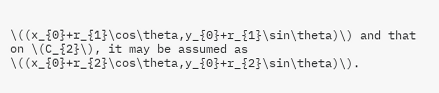\((x_{0}+r_{1}\cos\theta,y_{0}+r_{1}\sin\theta)\) and that on \(C_{2}\), it may be assumed as \((x_{0}+r_{2}\cos\theta,y_{0}+r_{2}\sin\theta)\).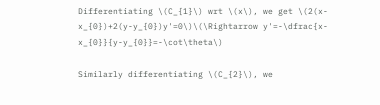Differentiating \(C_{1}\) wrt \(x\), we get \(2(x-x_{0})+2(y-y_{0})y'=0\)\(\Rightarrow y'=-\dfrac{x-x_{0}}{y-y_{0}}=-\cot\theta\)

Similarly differentiating \(C_{2}\), we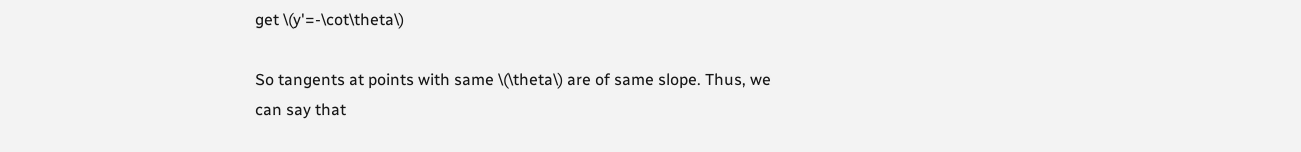get \(y'=-\cot\theta\)

So tangents at points with same \(\theta\) are of same slope. Thus, we can say that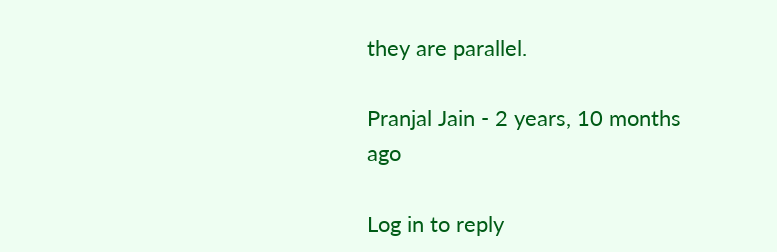they are parallel.

Pranjal Jain - 2 years, 10 months ago

Log in to reply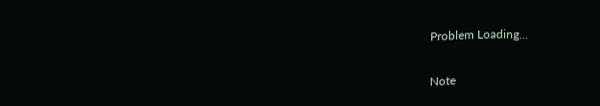Problem Loading...

Note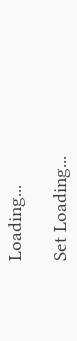Loading...

Set Loading...